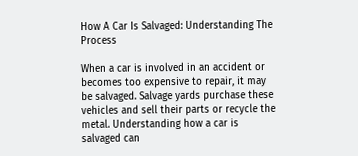How A Car Is Salvaged: Understanding The Process

When a car is involved in an accident or becomes too expensive to repair, it may be salvaged. Salvage yards purchase these vehicles and sell their parts or recycle the metal. Understanding how a car is salvaged can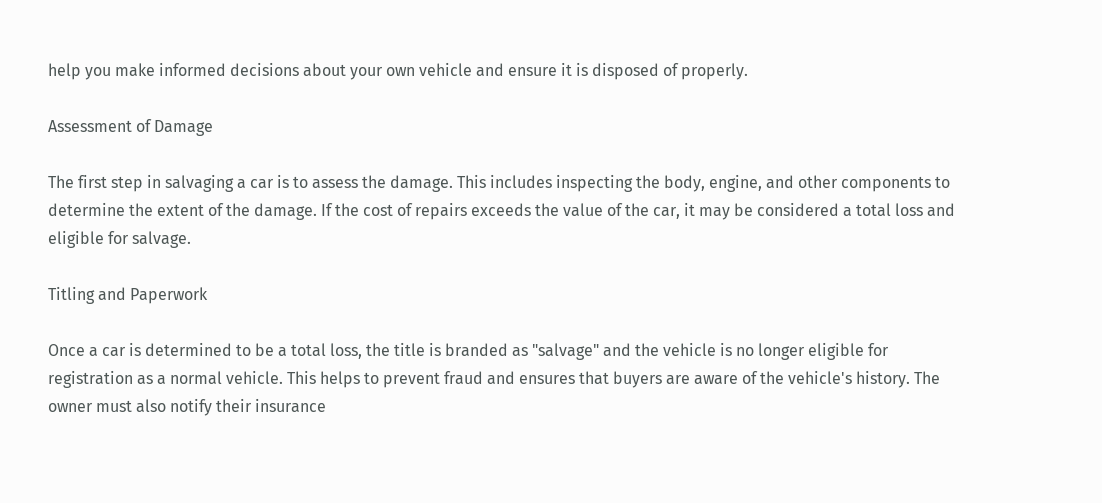help you make informed decisions about your own vehicle and ensure it is disposed of properly.

Assessment of Damage

The first step in salvaging a car is to assess the damage. This includes inspecting the body, engine, and other components to determine the extent of the damage. If the cost of repairs exceeds the value of the car, it may be considered a total loss and eligible for salvage.

Titling and Paperwork

Once a car is determined to be a total loss, the title is branded as "salvage" and the vehicle is no longer eligible for registration as a normal vehicle. This helps to prevent fraud and ensures that buyers are aware of the vehicle's history. The owner must also notify their insurance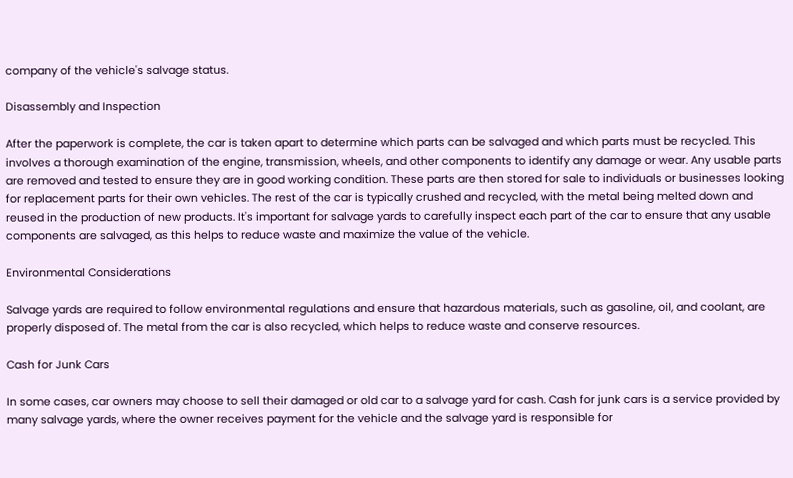company of the vehicle's salvage status.

Disassembly and Inspection

After the paperwork is complete, the car is taken apart to determine which parts can be salvaged and which parts must be recycled. This involves a thorough examination of the engine, transmission, wheels, and other components to identify any damage or wear. Any usable parts are removed and tested to ensure they are in good working condition. These parts are then stored for sale to individuals or businesses looking for replacement parts for their own vehicles. The rest of the car is typically crushed and recycled, with the metal being melted down and reused in the production of new products. It's important for salvage yards to carefully inspect each part of the car to ensure that any usable components are salvaged, as this helps to reduce waste and maximize the value of the vehicle.

Environmental Considerations

Salvage yards are required to follow environmental regulations and ensure that hazardous materials, such as gasoline, oil, and coolant, are properly disposed of. The metal from the car is also recycled, which helps to reduce waste and conserve resources.

Cash for Junk Cars

In some cases, car owners may choose to sell their damaged or old car to a salvage yard for cash. Cash for junk cars is a service provided by many salvage yards, where the owner receives payment for the vehicle and the salvage yard is responsible for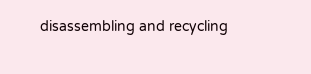disassembling and recycling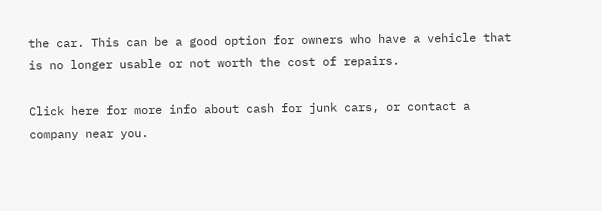the car. This can be a good option for owners who have a vehicle that is no longer usable or not worth the cost of repairs.

Click here for more info about cash for junk cars, or contact a company near you.